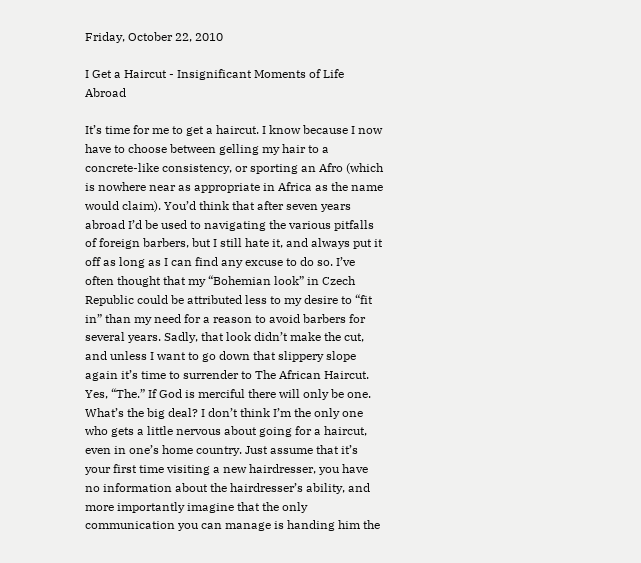Friday, October 22, 2010

I Get a Haircut - Insignificant Moments of Life Abroad

It’s time for me to get a haircut. I know because I now have to choose between gelling my hair to a concrete-like consistency, or sporting an Afro (which is nowhere near as appropriate in Africa as the name would claim). You’d think that after seven years abroad I’d be used to navigating the various pitfalls of foreign barbers, but I still hate it, and always put it off as long as I can find any excuse to do so. I’ve often thought that my “Bohemian look” in Czech Republic could be attributed less to my desire to “fit in” than my need for a reason to avoid barbers for several years. Sadly, that look didn’t make the cut, and unless I want to go down that slippery slope again it’s time to surrender to The African Haircut. Yes, “The.” If God is merciful there will only be one. What’s the big deal? I don’t think I’m the only one who gets a little nervous about going for a haircut, even in one’s home country. Just assume that it’s your first time visiting a new hairdresser, you have no information about the hairdresser’s ability, and more importantly imagine that the only communication you can manage is handing him the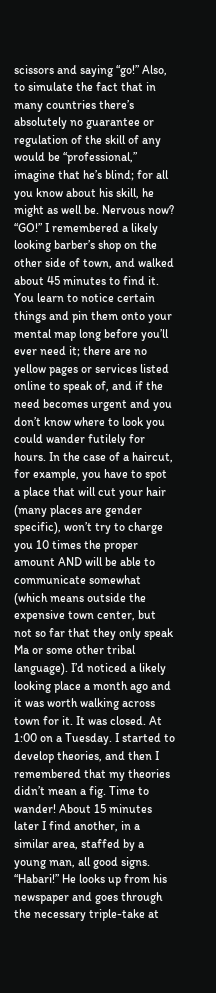scissors and saying “go!” Also, to simulate the fact that in many countries there’s absolutely no guarantee or regulation of the skill of any would be “professional,” imagine that he’s blind; for all you know about his skill, he might as well be. Nervous now? “GO!” I remembered a likely looking barber’s shop on the other side of town, and walked about 45 minutes to find it. You learn to notice certain things and pin them onto your mental map long before you’ll ever need it; there are no yellow pages or services listed online to speak of, and if the need becomes urgent and you don’t know where to look you could wander futilely for hours. In the case of a haircut, for example, you have to spot a place that will cut your hair (many places are gender specific), won’t try to charge you 10 times the proper amount AND will be able to communicate somewhat (which means outside the expensive town center, but not so far that they only speak Ma or some other tribal language). I’d noticed a likely looking place a month ago and it was worth walking across town for it. It was closed. At 1:00 on a Tuesday. I started to develop theories, and then I remembered that my theories didn’t mean a fig. Time to wander! About 15 minutes later I find another, in a similar area, staffed by a young man, all good signs. “Habari!” He looks up from his newspaper and goes through the necessary triple-take at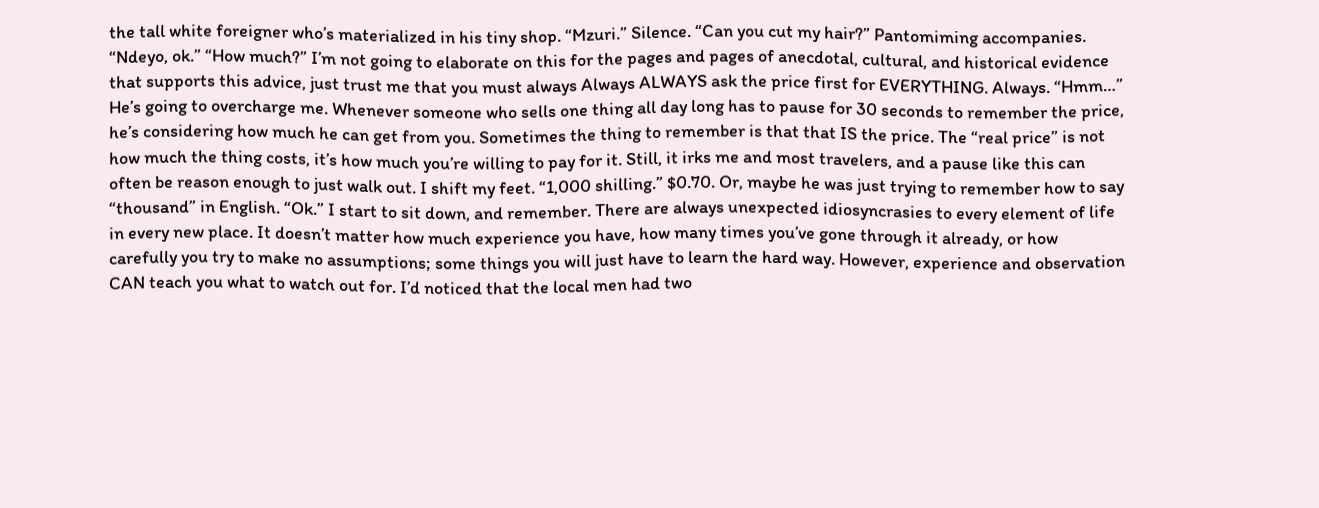the tall white foreigner who’s materialized in his tiny shop. “Mzuri.” Silence. “Can you cut my hair?” Pantomiming accompanies. “Ndeyo, ok.” “How much?” I’m not going to elaborate on this for the pages and pages of anecdotal, cultural, and historical evidence that supports this advice, just trust me that you must always Always ALWAYS ask the price first for EVERYTHING. Always. “Hmm…” He’s going to overcharge me. Whenever someone who sells one thing all day long has to pause for 30 seconds to remember the price, he’s considering how much he can get from you. Sometimes the thing to remember is that that IS the price. The “real price” is not how much the thing costs, it’s how much you’re willing to pay for it. Still, it irks me and most travelers, and a pause like this can often be reason enough to just walk out. I shift my feet. “1,000 shilling.” $0.70. Or, maybe he was just trying to remember how to say “thousand” in English. “Ok.” I start to sit down, and remember. There are always unexpected idiosyncrasies to every element of life in every new place. It doesn’t matter how much experience you have, how many times you’ve gone through it already, or how carefully you try to make no assumptions; some things you will just have to learn the hard way. However, experience and observation CAN teach you what to watch out for. I’d noticed that the local men had two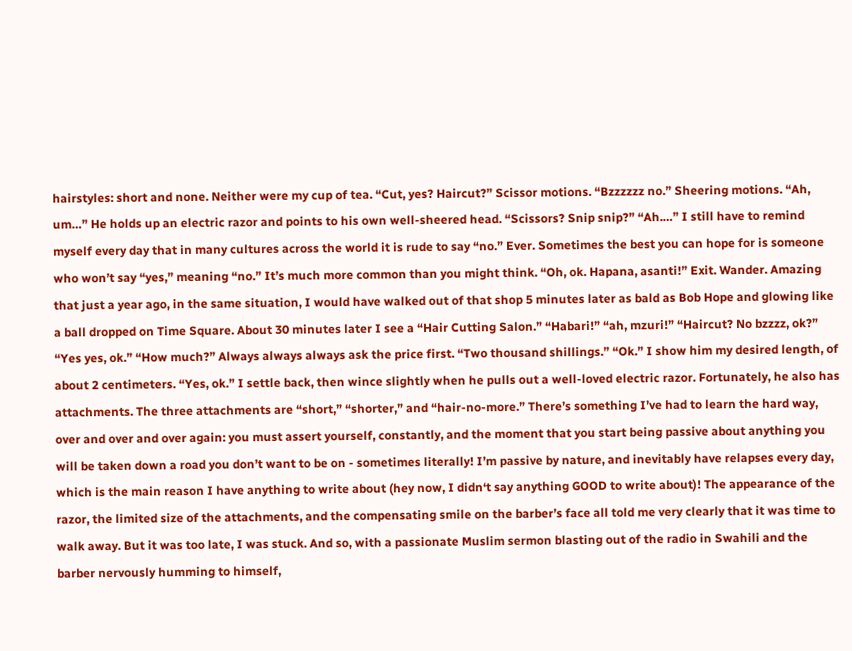hairstyles: short and none. Neither were my cup of tea. “Cut, yes? Haircut?” Scissor motions. “Bzzzzzz no.” Sheering motions. “Ah, um…” He holds up an electric razor and points to his own well-sheered head. “Scissors? Snip snip?” “Ah.…” I still have to remind myself every day that in many cultures across the world it is rude to say “no.” Ever. Sometimes the best you can hope for is someone who won’t say “yes,” meaning “no.” It’s much more common than you might think. “Oh, ok. Hapana, asanti!” Exit. Wander. Amazing that just a year ago, in the same situation, I would have walked out of that shop 5 minutes later as bald as Bob Hope and glowing like a ball dropped on Time Square. About 30 minutes later I see a “Hair Cutting Salon.” “Habari!” “ah, mzuri!” “Haircut? No bzzzz, ok?” “Yes yes, ok.” “How much?” Always always always ask the price first. “Two thousand shillings.” “Ok.” I show him my desired length, of about 2 centimeters. “Yes, ok.” I settle back, then wince slightly when he pulls out a well-loved electric razor. Fortunately, he also has attachments. The three attachments are “short,” “shorter,” and “hair-no-more.” There’s something I’ve had to learn the hard way, over and over and over again: you must assert yourself, constantly, and the moment that you start being passive about anything you will be taken down a road you don’t want to be on - sometimes literally! I’m passive by nature, and inevitably have relapses every day, which is the main reason I have anything to write about (hey now, I didn‘t say anything GOOD to write about)! The appearance of the razor, the limited size of the attachments, and the compensating smile on the barber’s face all told me very clearly that it was time to walk away. But it was too late, I was stuck. And so, with a passionate Muslim sermon blasting out of the radio in Swahili and the barber nervously humming to himself,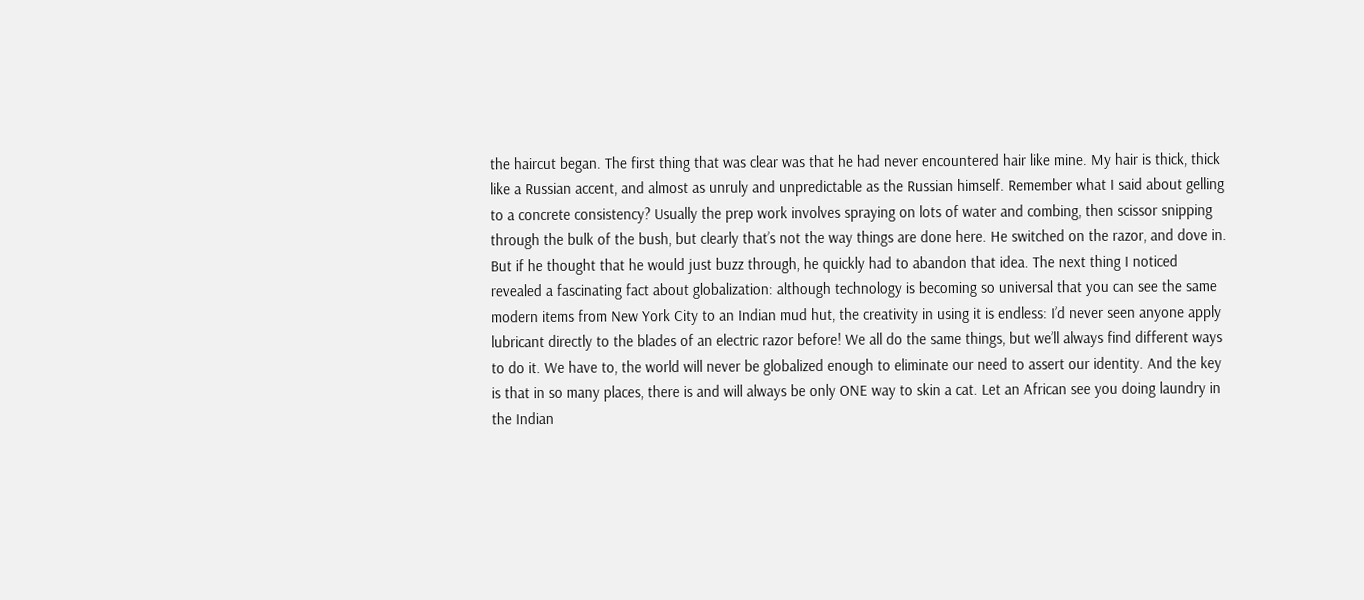the haircut began. The first thing that was clear was that he had never encountered hair like mine. My hair is thick, thick like a Russian accent, and almost as unruly and unpredictable as the Russian himself. Remember what I said about gelling to a concrete consistency? Usually the prep work involves spraying on lots of water and combing, then scissor snipping through the bulk of the bush, but clearly that’s not the way things are done here. He switched on the razor, and dove in. But if he thought that he would just buzz through, he quickly had to abandon that idea. The next thing I noticed revealed a fascinating fact about globalization: although technology is becoming so universal that you can see the same modern items from New York City to an Indian mud hut, the creativity in using it is endless: I’d never seen anyone apply lubricant directly to the blades of an electric razor before! We all do the same things, but we’ll always find different ways to do it. We have to, the world will never be globalized enough to eliminate our need to assert our identity. And the key is that in so many places, there is and will always be only ONE way to skin a cat. Let an African see you doing laundry in the Indian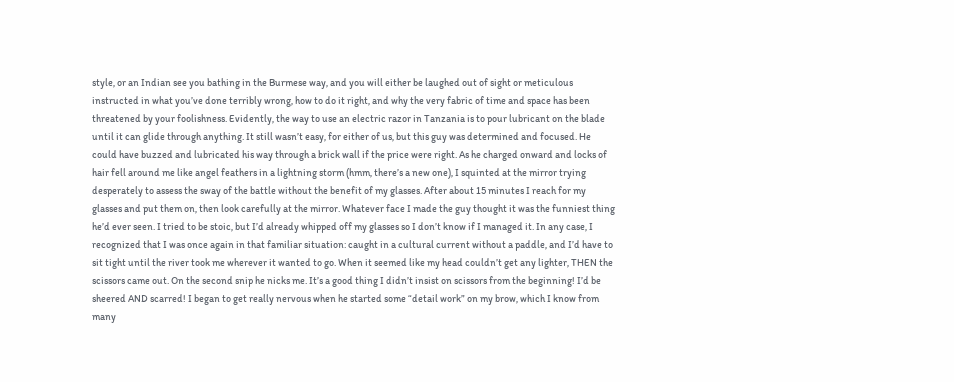style, or an Indian see you bathing in the Burmese way, and you will either be laughed out of sight or meticulous instructed in what you’ve done terribly wrong, how to do it right, and why the very fabric of time and space has been threatened by your foolishness. Evidently, the way to use an electric razor in Tanzania is to pour lubricant on the blade until it can glide through anything. It still wasn’t easy, for either of us, but this guy was determined and focused. He could have buzzed and lubricated his way through a brick wall if the price were right. As he charged onward and locks of hair fell around me like angel feathers in a lightning storm (hmm, there’s a new one), I squinted at the mirror trying desperately to assess the sway of the battle without the benefit of my glasses. After about 15 minutes I reach for my glasses and put them on, then look carefully at the mirror. Whatever face I made the guy thought it was the funniest thing he’d ever seen. I tried to be stoic, but I’d already whipped off my glasses so I don’t know if I managed it. In any case, I recognized that I was once again in that familiar situation: caught in a cultural current without a paddle, and I’d have to sit tight until the river took me wherever it wanted to go. When it seemed like my head couldn’t get any lighter, THEN the scissors came out. On the second snip he nicks me. It’s a good thing I didn’t insist on scissors from the beginning! I’d be sheered AND scarred! I began to get really nervous when he started some “detail work” on my brow, which I know from many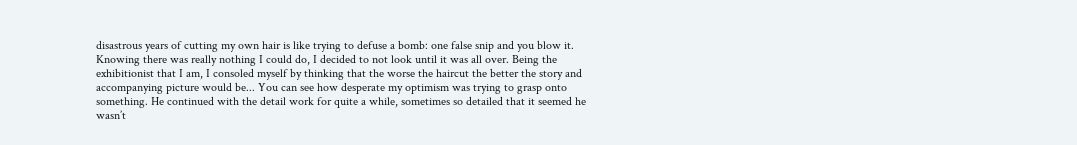disastrous years of cutting my own hair is like trying to defuse a bomb: one false snip and you blow it. Knowing there was really nothing I could do, I decided to not look until it was all over. Being the exhibitionist that I am, I consoled myself by thinking that the worse the haircut the better the story and accompanying picture would be... You can see how desperate my optimism was trying to grasp onto something. He continued with the detail work for quite a while, sometimes so detailed that it seemed he wasn’t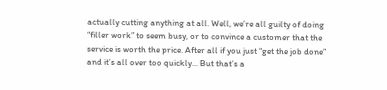actually cutting anything at all. Well, we’re all guilty of doing “filler work” to seem busy, or to convince a customer that the service is worth the price. After all if you just “get the job done” and it’s all over too quickly... But that’s a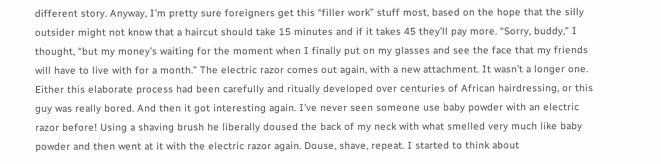different story. Anyway, I’m pretty sure foreigners get this “filler work” stuff most, based on the hope that the silly outsider might not know that a haircut should take 15 minutes and if it takes 45 they’ll pay more. “Sorry, buddy,” I thought, “but my money’s waiting for the moment when I finally put on my glasses and see the face that my friends will have to live with for a month.” The electric razor comes out again, with a new attachment. It wasn’t a longer one. Either this elaborate process had been carefully and ritually developed over centuries of African hairdressing, or this guy was really bored. And then it got interesting again. I’ve never seen someone use baby powder with an electric razor before! Using a shaving brush he liberally doused the back of my neck with what smelled very much like baby powder and then went at it with the electric razor again. Douse, shave, repeat. I started to think about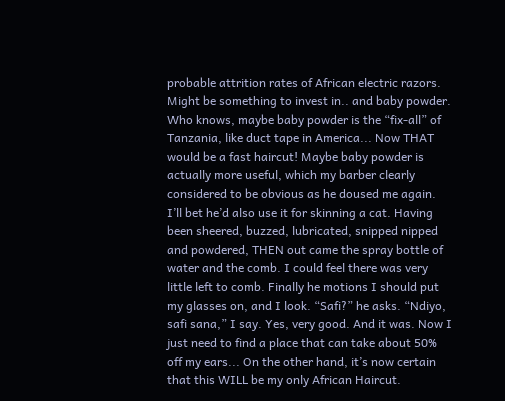probable attrition rates of African electric razors. Might be something to invest in.. and baby powder. Who knows, maybe baby powder is the “fix-all” of Tanzania, like duct tape in America... Now THAT would be a fast haircut! Maybe baby powder is actually more useful, which my barber clearly considered to be obvious as he doused me again. I’ll bet he’d also use it for skinning a cat. Having been sheered, buzzed, lubricated, snipped nipped and powdered, THEN out came the spray bottle of water and the comb. I could feel there was very little left to comb. Finally he motions I should put my glasses on, and I look. “Safi?” he asks. “Ndiyo, safi sana,” I say. Yes, very good. And it was. Now I just need to find a place that can take about 50% off my ears... On the other hand, it’s now certain that this WILL be my only African Haircut.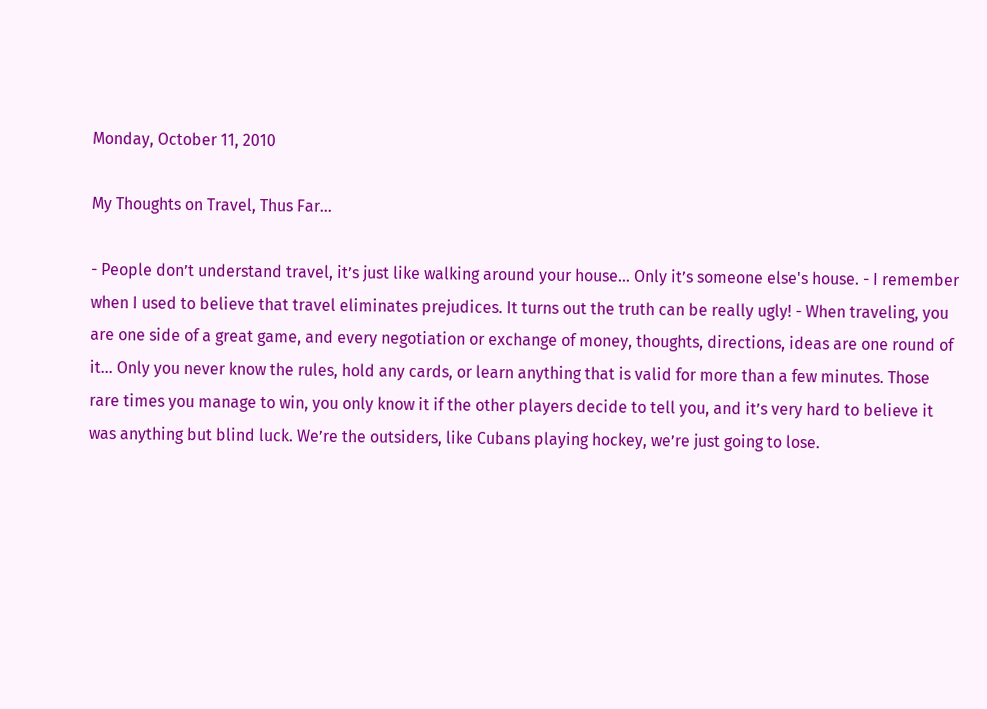Monday, October 11, 2010

My Thoughts on Travel, Thus Far...

- People don’t understand travel, it’s just like walking around your house... Only it’s someone else's house. - I remember when I used to believe that travel eliminates prejudices. It turns out the truth can be really ugly! - When traveling, you are one side of a great game, and every negotiation or exchange of money, thoughts, directions, ideas are one round of it... Only you never know the rules, hold any cards, or learn anything that is valid for more than a few minutes. Those rare times you manage to win, you only know it if the other players decide to tell you, and it’s very hard to believe it was anything but blind luck. We’re the outsiders, like Cubans playing hockey, we’re just going to lose.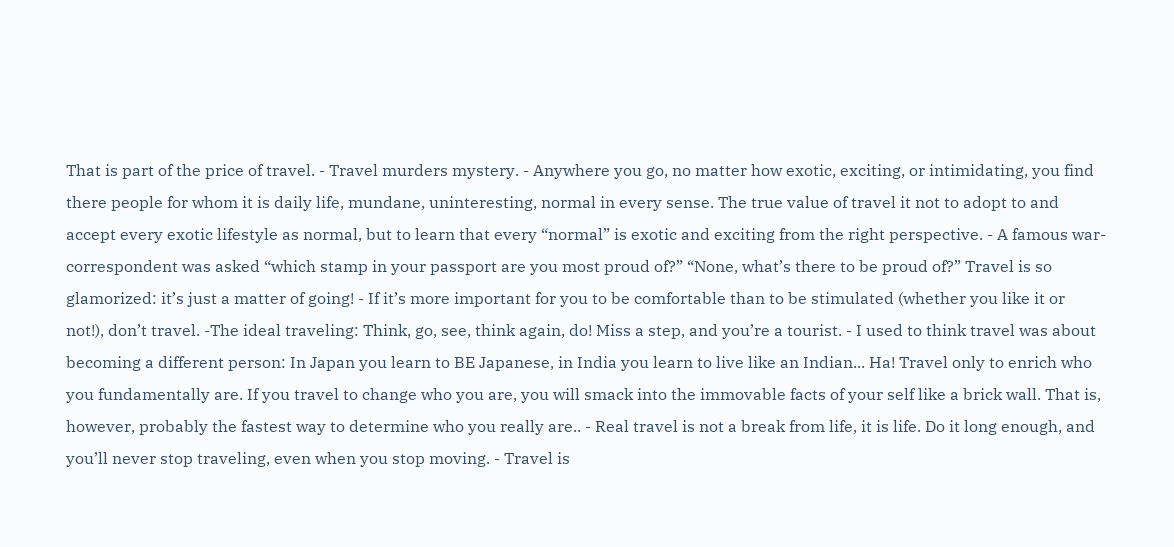That is part of the price of travel. - Travel murders mystery. - Anywhere you go, no matter how exotic, exciting, or intimidating, you find there people for whom it is daily life, mundane, uninteresting, normal in every sense. The true value of travel it not to adopt to and accept every exotic lifestyle as normal, but to learn that every “normal” is exotic and exciting from the right perspective. - A famous war-correspondent was asked “which stamp in your passport are you most proud of?” “None, what’s there to be proud of?” Travel is so glamorized: it’s just a matter of going! - If it’s more important for you to be comfortable than to be stimulated (whether you like it or not!), don’t travel. -The ideal traveling: Think, go, see, think again, do! Miss a step, and you’re a tourist. - I used to think travel was about becoming a different person: In Japan you learn to BE Japanese, in India you learn to live like an Indian... Ha! Travel only to enrich who you fundamentally are. If you travel to change who you are, you will smack into the immovable facts of your self like a brick wall. That is, however, probably the fastest way to determine who you really are.. - Real travel is not a break from life, it is life. Do it long enough, and you’ll never stop traveling, even when you stop moving. - Travel is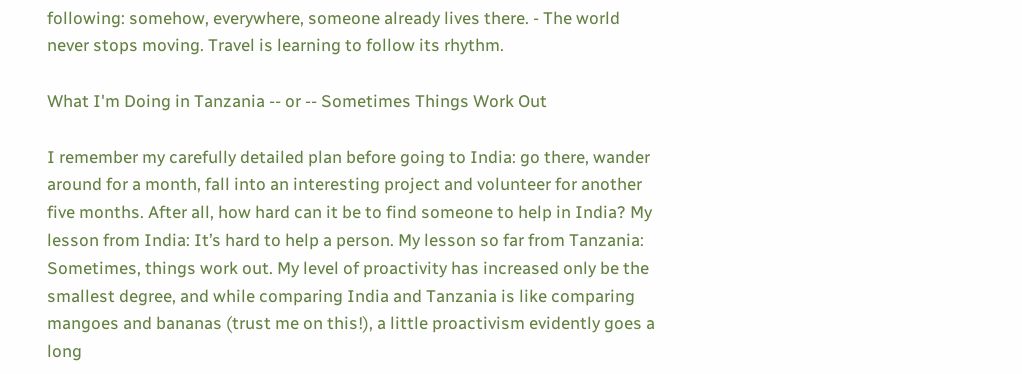following: somehow, everywhere, someone already lives there. - The world never stops moving. Travel is learning to follow its rhythm.

What I'm Doing in Tanzania -- or -- Sometimes Things Work Out

I remember my carefully detailed plan before going to India: go there, wander around for a month, fall into an interesting project and volunteer for another five months. After all, how hard can it be to find someone to help in India? My lesson from India: It’s hard to help a person. My lesson so far from Tanzania: Sometimes, things work out. My level of proactivity has increased only be the smallest degree, and while comparing India and Tanzania is like comparing mangoes and bananas (trust me on this!), a little proactivism evidently goes a long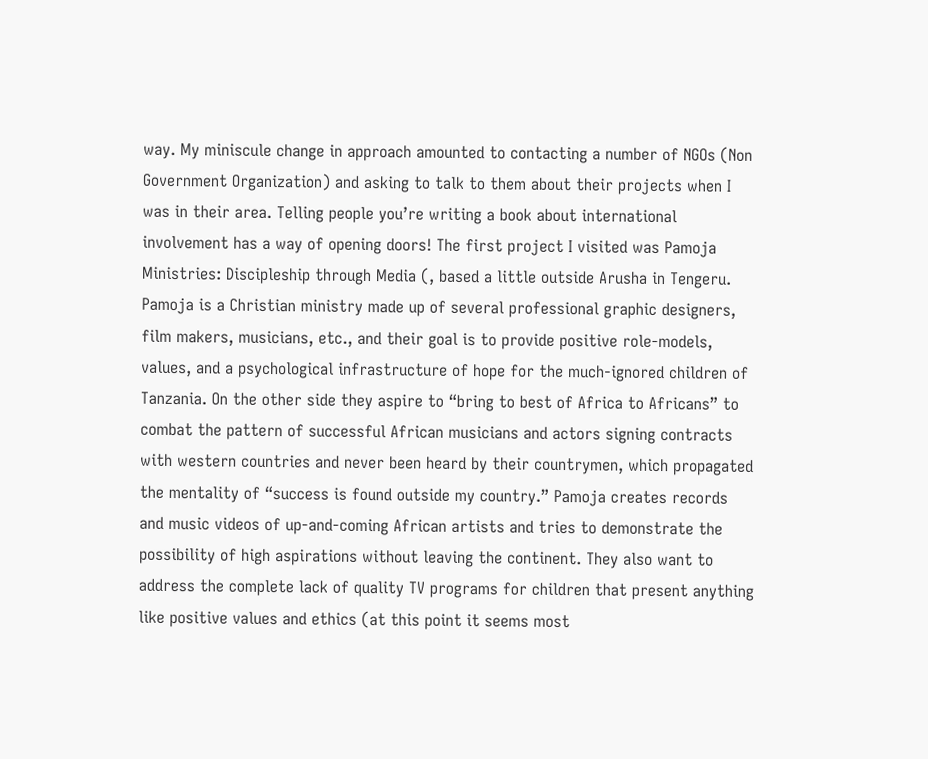way. My miniscule change in approach amounted to contacting a number of NGOs (Non Government Organization) and asking to talk to them about their projects when I was in their area. Telling people you’re writing a book about international involvement has a way of opening doors! The first project I visited was Pamoja Ministries: Discipleship through Media (, based a little outside Arusha in Tengeru. Pamoja is a Christian ministry made up of several professional graphic designers, film makers, musicians, etc., and their goal is to provide positive role-models, values, and a psychological infrastructure of hope for the much-ignored children of Tanzania. On the other side they aspire to “bring to best of Africa to Africans” to combat the pattern of successful African musicians and actors signing contracts with western countries and never been heard by their countrymen, which propagated the mentality of “success is found outside my country.” Pamoja creates records and music videos of up-and-coming African artists and tries to demonstrate the possibility of high aspirations without leaving the continent. They also want to address the complete lack of quality TV programs for children that present anything like positive values and ethics (at this point it seems most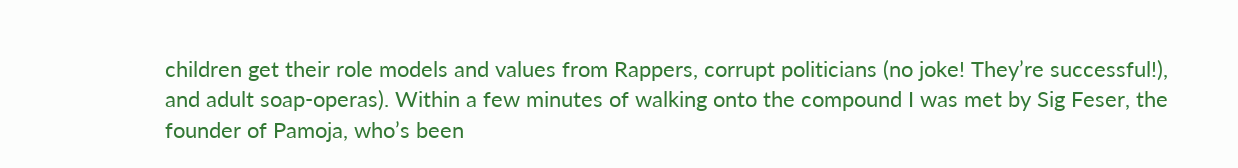children get their role models and values from Rappers, corrupt politicians (no joke! They’re successful!), and adult soap-operas). Within a few minutes of walking onto the compound I was met by Sig Feser, the founder of Pamoja, who’s been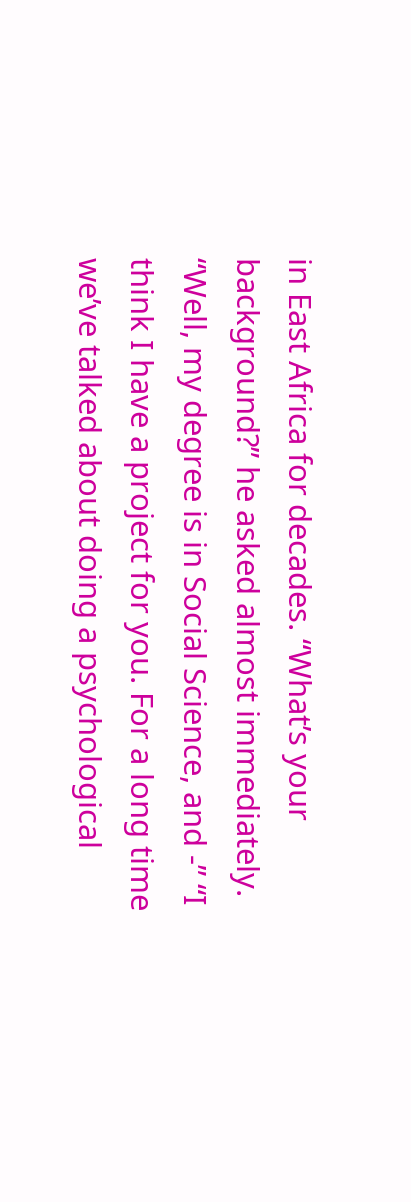in East Africa for decades. “What’s your background?” he asked almost immediately. “Well, my degree is in Social Science, and -” “I think I have a project for you. For a long time we’ve talked about doing a psychological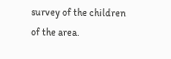survey of the children of the area.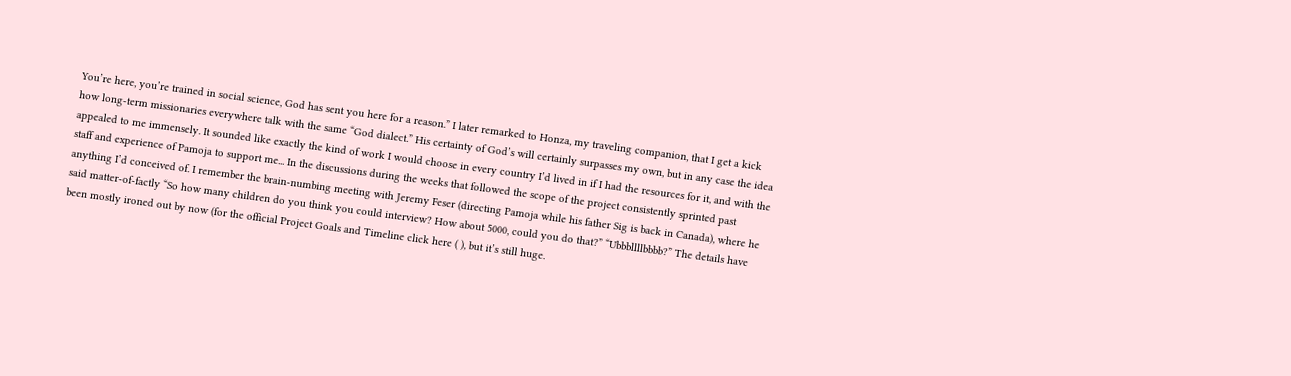You’re here, you’re trained in social science, God has sent you here for a reason.” I later remarked to Honza, my traveling companion, that I get a kick how long-term missionaries everywhere talk with the same “God dialect.” His certainty of God’s will certainly surpasses my own, but in any case the idea appealed to me immensely. It sounded like exactly the kind of work I would choose in every country I’d lived in if I had the resources for it, and with the staff and experience of Pamoja to support me... In the discussions during the weeks that followed the scope of the project consistently sprinted past anything I’d conceived of. I remember the brain-numbing meeting with Jeremy Feser (directing Pamoja while his father Sig is back in Canada), where he said matter-of-factly “So how many children do you think you could interview? How about 5000, could you do that?” “Ubbbllllbbbb?” The details have been mostly ironed out by now (for the official Project Goals and Timeline click here ( ), but it’s still huge.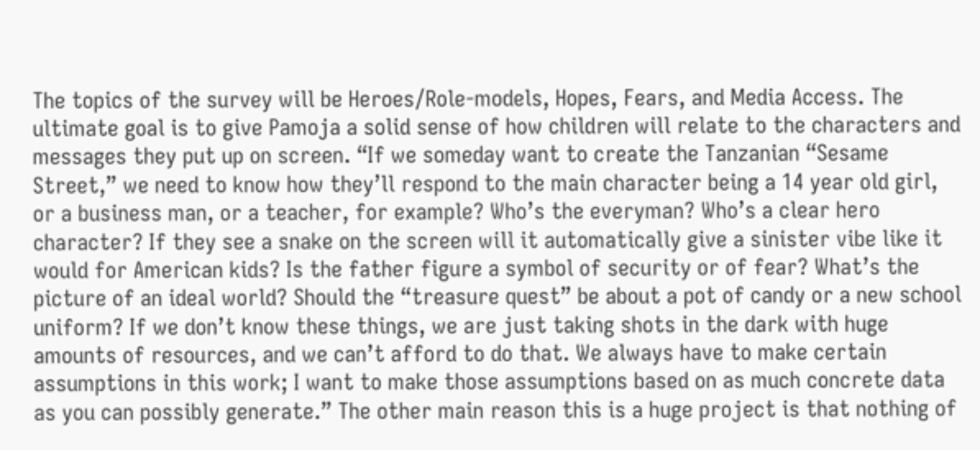The topics of the survey will be Heroes/Role-models, Hopes, Fears, and Media Access. The ultimate goal is to give Pamoja a solid sense of how children will relate to the characters and messages they put up on screen. “If we someday want to create the Tanzanian “Sesame Street,” we need to know how they’ll respond to the main character being a 14 year old girl, or a business man, or a teacher, for example? Who’s the everyman? Who’s a clear hero character? If they see a snake on the screen will it automatically give a sinister vibe like it would for American kids? Is the father figure a symbol of security or of fear? What’s the picture of an ideal world? Should the “treasure quest” be about a pot of candy or a new school uniform? If we don’t know these things, we are just taking shots in the dark with huge amounts of resources, and we can’t afford to do that. We always have to make certain assumptions in this work; I want to make those assumptions based on as much concrete data as you can possibly generate.” The other main reason this is a huge project is that nothing of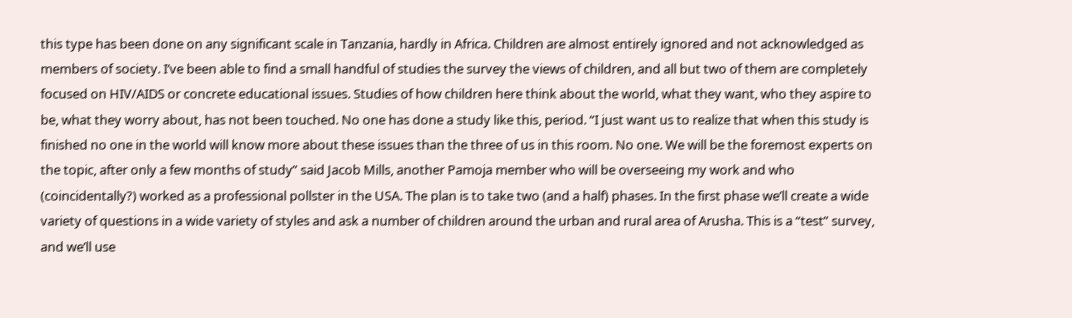this type has been done on any significant scale in Tanzania, hardly in Africa. Children are almost entirely ignored and not acknowledged as members of society. I’ve been able to find a small handful of studies the survey the views of children, and all but two of them are completely focused on HIV/AIDS or concrete educational issues. Studies of how children here think about the world, what they want, who they aspire to be, what they worry about, has not been touched. No one has done a study like this, period. “I just want us to realize that when this study is finished no one in the world will know more about these issues than the three of us in this room. No one. We will be the foremost experts on the topic, after only a few months of study” said Jacob Mills, another Pamoja member who will be overseeing my work and who (coincidentally?) worked as a professional pollster in the USA. The plan is to take two (and a half) phases. In the first phase we’ll create a wide variety of questions in a wide variety of styles and ask a number of children around the urban and rural area of Arusha. This is a “test” survey, and we’ll use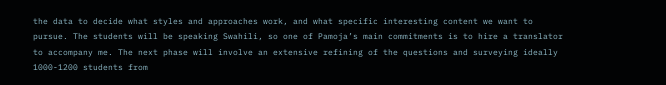the data to decide what styles and approaches work, and what specific interesting content we want to pursue. The students will be speaking Swahili, so one of Pamoja’s main commitments is to hire a translator to accompany me. The next phase will involve an extensive refining of the questions and surveying ideally 1000-1200 students from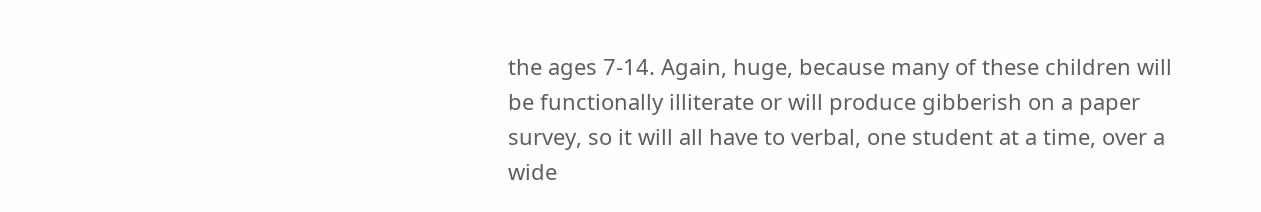the ages 7-14. Again, huge, because many of these children will be functionally illiterate or will produce gibberish on a paper survey, so it will all have to verbal, one student at a time, over a wide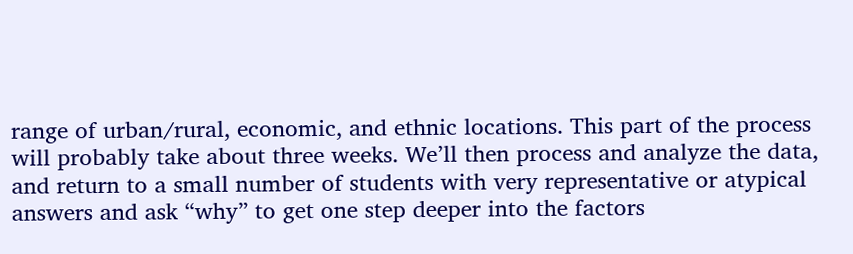range of urban/rural, economic, and ethnic locations. This part of the process will probably take about three weeks. We’ll then process and analyze the data, and return to a small number of students with very representative or atypical answers and ask “why” to get one step deeper into the factors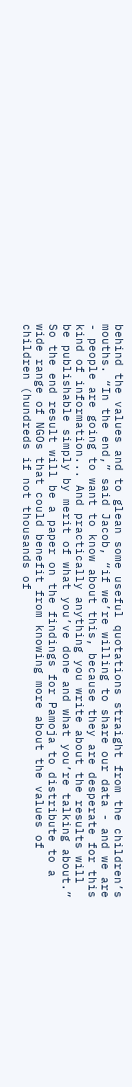behind the values and to glean some useful quotations straight from the children’s mouths. “In the end,” said Jacob, “if we’re willing to share our data - and we are - people are going to want to know about this, because they are desperate for this kind of information... And practically anything you write about the results will be publishable simply by merit of what you’ve done and what you’re talking about.” So the end result will be a paper on the findings for Pamoja to distribute to a wide range of NGOs that could benefit from knowing more about the values of children (hundreds if not thousands of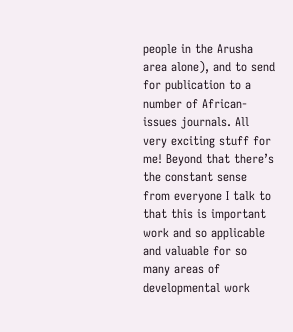people in the Arusha area alone), and to send for publication to a number of African-issues journals. All very exciting stuff for me! Beyond that there’s the constant sense from everyone I talk to that this is important work and so applicable and valuable for so many areas of developmental work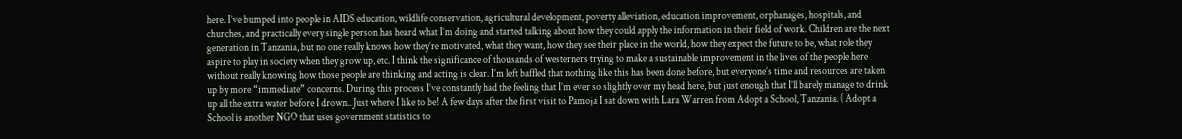here. I’ve bumped into people in AIDS education, wildlife conservation, agricultural development, poverty alleviation, education improvement, orphanages, hospitals, and churches, and practically every single person has heard what I’m doing and started talking about how they could apply the information in their field of work. Children are the next generation in Tanzania, but no one really knows how they’re motivated, what they want, how they see their place in the world, how they expect the future to be, what role they aspire to play in society when they grow up, etc. I think the significance of thousands of westerners trying to make a sustainable improvement in the lives of the people here without really knowing how those people are thinking and acting is clear. I’m left baffled that nothing like this has been done before, but everyone’s time and resources are taken up by more “immediate” concerns. During this process I’ve constantly had the feeling that I’m ever so slightly over my head here, but just enough that I’ll barely manage to drink up all the extra water before I drown.. Just where I like to be! A few days after the first visit to Pamoja I sat down with Lara Warren from Adopt a School, Tanzania. ( Adopt a School is another NGO that uses government statistics to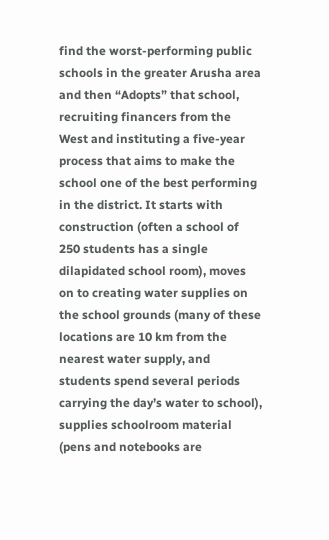find the worst-performing public schools in the greater Arusha area and then “Adopts” that school, recruiting financers from the West and instituting a five-year process that aims to make the school one of the best performing in the district. It starts with construction (often a school of 250 students has a single dilapidated school room), moves on to creating water supplies on the school grounds (many of these locations are 10 km from the nearest water supply, and students spend several periods carrying the day’s water to school), supplies schoolroom material (pens and notebooks are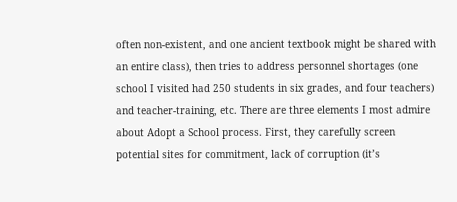often non-existent, and one ancient textbook might be shared with an entire class), then tries to address personnel shortages (one school I visited had 250 students in six grades, and four teachers) and teacher-training, etc. There are three elements I most admire about Adopt a School process. First, they carefully screen potential sites for commitment, lack of corruption (it’s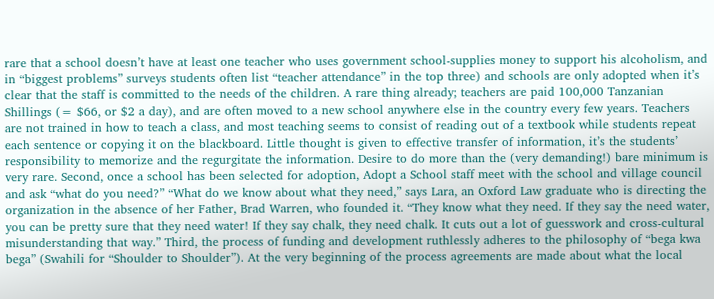rare that a school doesn’t have at least one teacher who uses government school-supplies money to support his alcoholism, and in “biggest problems” surveys students often list “teacher attendance” in the top three) and schools are only adopted when it’s clear that the staff is committed to the needs of the children. A rare thing already; teachers are paid 100,000 Tanzanian Shillings (= $66, or $2 a day), and are often moved to a new school anywhere else in the country every few years. Teachers are not trained in how to teach a class, and most teaching seems to consist of reading out of a textbook while students repeat each sentence or copying it on the blackboard. Little thought is given to effective transfer of information, it’s the students’ responsibility to memorize and the regurgitate the information. Desire to do more than the (very demanding!) bare minimum is very rare. Second, once a school has been selected for adoption, Adopt a School staff meet with the school and village council and ask “what do you need?” “What do we know about what they need,” says Lara, an Oxford Law graduate who is directing the organization in the absence of her Father, Brad Warren, who founded it. “They know what they need. If they say the need water, you can be pretty sure that they need water! If they say chalk, they need chalk. It cuts out a lot of guesswork and cross-cultural misunderstanding that way.” Third, the process of funding and development ruthlessly adheres to the philosophy of “bega kwa bega” (Swahili for “Shoulder to Shoulder”). At the very beginning of the process agreements are made about what the local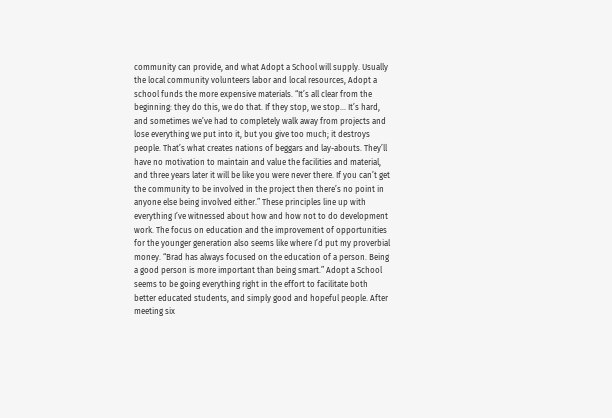community can provide, and what Adopt a School will supply. Usually the local community volunteers labor and local resources, Adopt a school funds the more expensive materials. “It’s all clear from the beginning: they do this, we do that. If they stop, we stop... It’s hard, and sometimes we’ve had to completely walk away from projects and lose everything we put into it, but you give too much; it destroys people. That’s what creates nations of beggars and lay-abouts. They’ll have no motivation to maintain and value the facilities and material, and three years later it will be like you were never there. If you can’t get the community to be involved in the project then there’s no point in anyone else being involved either.” These principles line up with everything I’ve witnessed about how and how not to do development work. The focus on education and the improvement of opportunities for the younger generation also seems like where I’d put my proverbial money. “Brad has always focused on the education of a person. Being a good person is more important than being smart.” Adopt a School seems to be going everything right in the effort to facilitate both better educated students, and simply good and hopeful people. After meeting six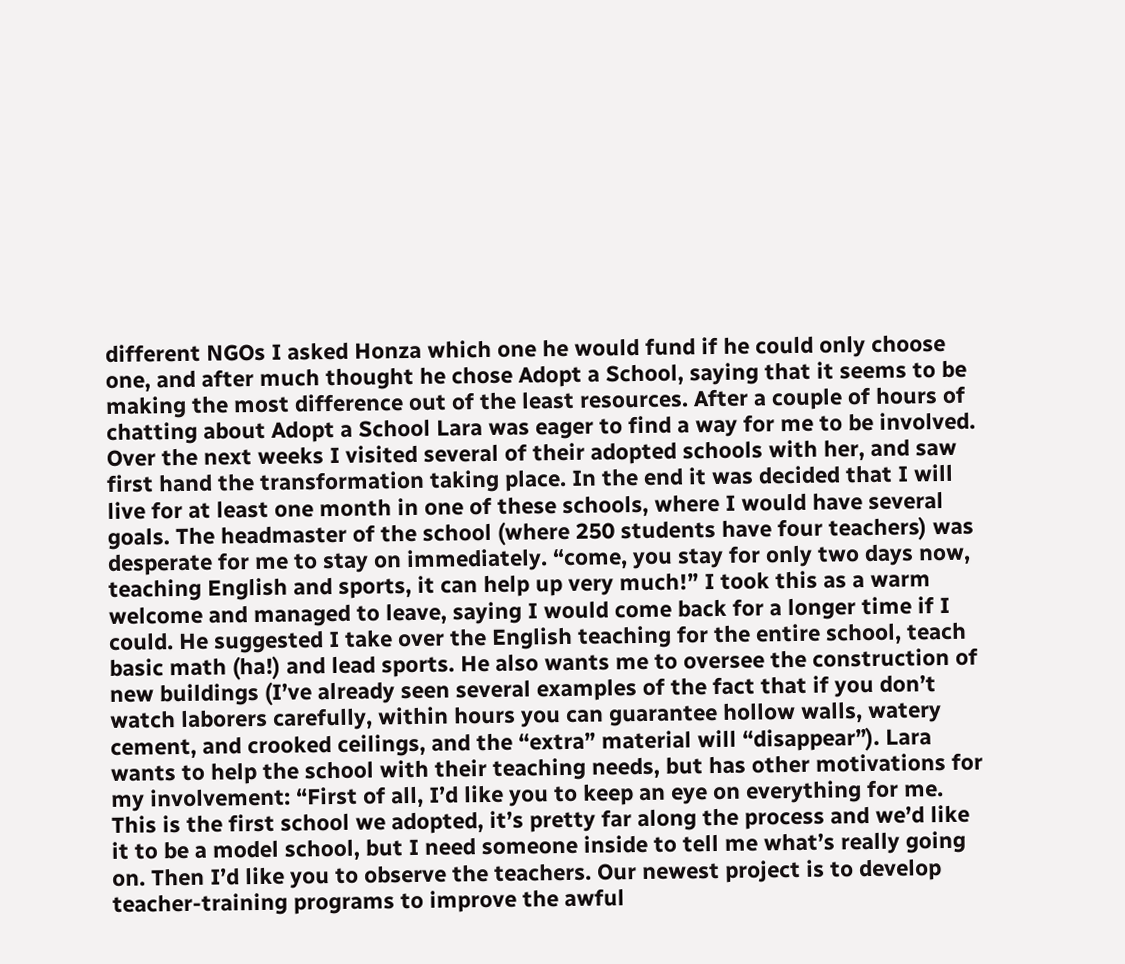different NGOs I asked Honza which one he would fund if he could only choose one, and after much thought he chose Adopt a School, saying that it seems to be making the most difference out of the least resources. After a couple of hours of chatting about Adopt a School Lara was eager to find a way for me to be involved. Over the next weeks I visited several of their adopted schools with her, and saw first hand the transformation taking place. In the end it was decided that I will live for at least one month in one of these schools, where I would have several goals. The headmaster of the school (where 250 students have four teachers) was desperate for me to stay on immediately. “come, you stay for only two days now, teaching English and sports, it can help up very much!” I took this as a warm welcome and managed to leave, saying I would come back for a longer time if I could. He suggested I take over the English teaching for the entire school, teach basic math (ha!) and lead sports. He also wants me to oversee the construction of new buildings (I’ve already seen several examples of the fact that if you don’t watch laborers carefully, within hours you can guarantee hollow walls, watery cement, and crooked ceilings, and the “extra” material will “disappear”). Lara wants to help the school with their teaching needs, but has other motivations for my involvement: “First of all, I’d like you to keep an eye on everything for me. This is the first school we adopted, it’s pretty far along the process and we’d like it to be a model school, but I need someone inside to tell me what’s really going on. Then I’d like you to observe the teachers. Our newest project is to develop teacher-training programs to improve the awful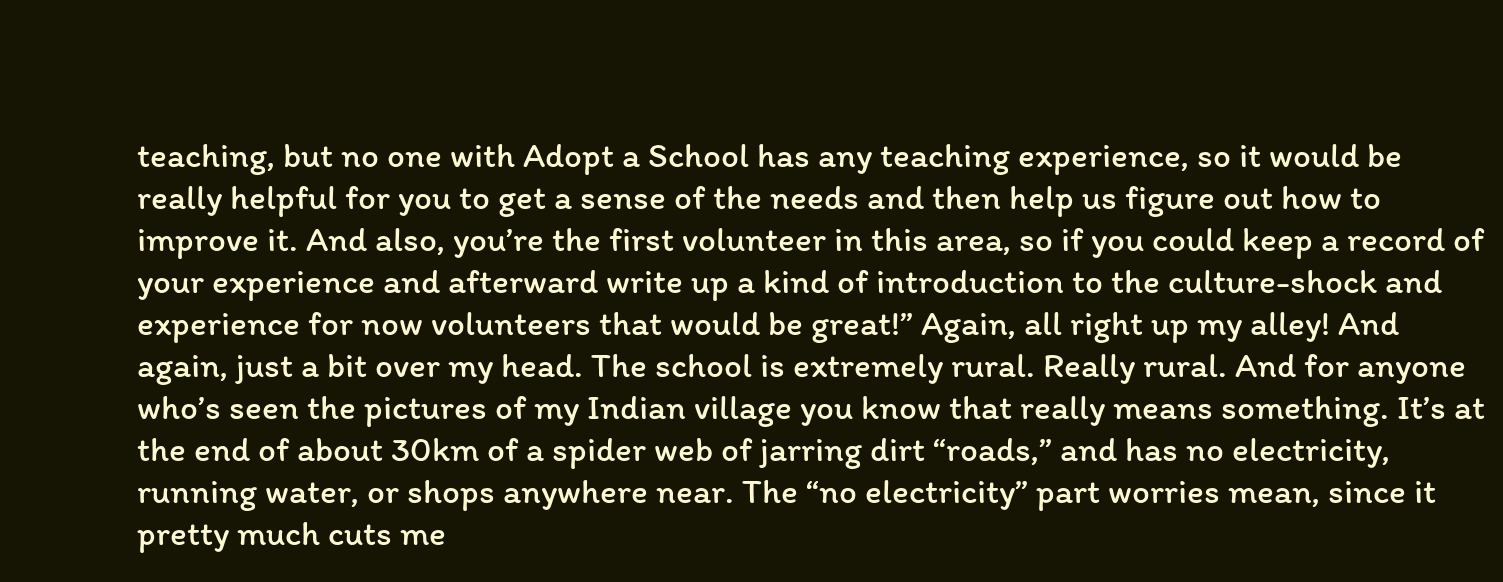teaching, but no one with Adopt a School has any teaching experience, so it would be really helpful for you to get a sense of the needs and then help us figure out how to improve it. And also, you’re the first volunteer in this area, so if you could keep a record of your experience and afterward write up a kind of introduction to the culture-shock and experience for now volunteers that would be great!” Again, all right up my alley! And again, just a bit over my head. The school is extremely rural. Really rural. And for anyone who’s seen the pictures of my Indian village you know that really means something. It’s at the end of about 30km of a spider web of jarring dirt “roads,” and has no electricity, running water, or shops anywhere near. The “no electricity” part worries mean, since it pretty much cuts me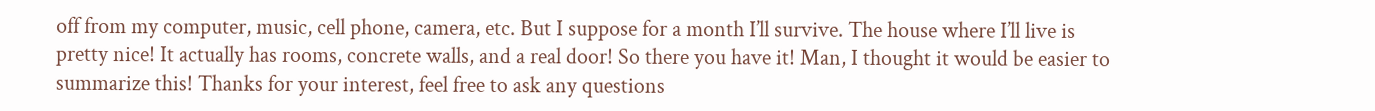off from my computer, music, cell phone, camera, etc. But I suppose for a month I’ll survive. The house where I’ll live is pretty nice! It actually has rooms, concrete walls, and a real door! So there you have it! Man, I thought it would be easier to summarize this! Thanks for your interest, feel free to ask any questions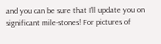and you can be sure that I’ll update you on significant mile-stones! For pictures of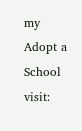my Adopt a School visit: